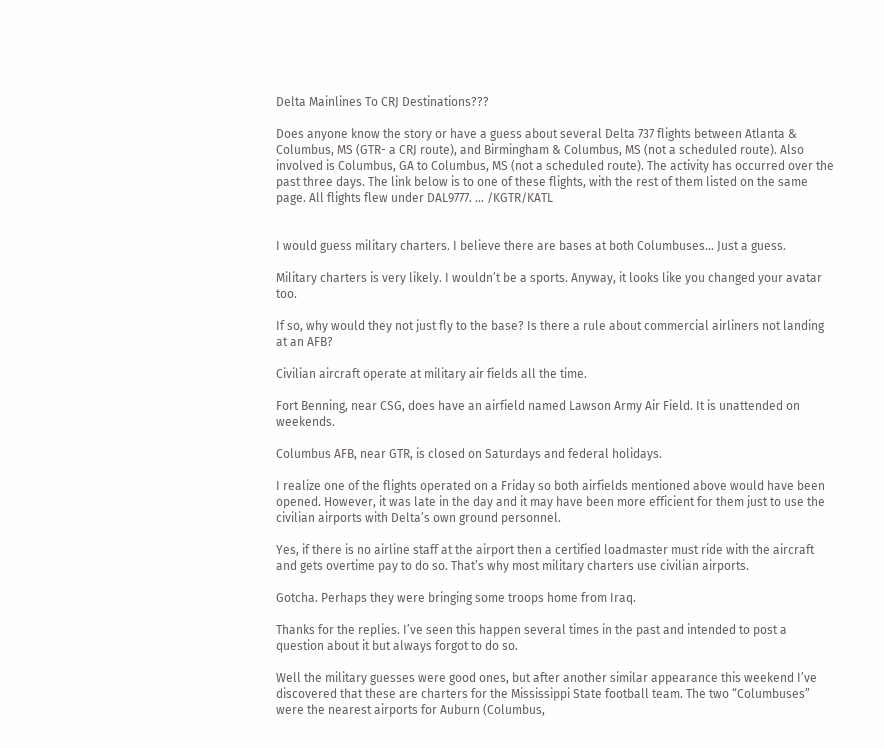Delta Mainlines To CRJ Destinations???

Does anyone know the story or have a guess about several Delta 737 flights between Atlanta & Columbus, MS (GTR- a CRJ route), and Birmingham & Columbus, MS (not a scheduled route). Also involved is Columbus, GA to Columbus, MS (not a scheduled route). The activity has occurred over the past three days. The link below is to one of these flights, with the rest of them listed on the same page. All flights flew under DAL9777. … /KGTR/KATL


I would guess military charters. I believe there are bases at both Columbuses… Just a guess.

Military charters is very likely. I wouldn’t be a sports. Anyway, it looks like you changed your avatar too.

If so, why would they not just fly to the base? Is there a rule about commercial airliners not landing at an AFB?

Civilian aircraft operate at military air fields all the time.

Fort Benning, near CSG, does have an airfield named Lawson Army Air Field. It is unattended on weekends.

Columbus AFB, near GTR, is closed on Saturdays and federal holidays.

I realize one of the flights operated on a Friday so both airfields mentioned above would have been opened. However, it was late in the day and it may have been more efficient for them just to use the civilian airports with Delta’s own ground personnel.

Yes, if there is no airline staff at the airport then a certified loadmaster must ride with the aircraft and gets overtime pay to do so. That’s why most military charters use civilian airports.

Gotcha. Perhaps they were bringing some troops home from Iraq.

Thanks for the replies. I’ve seen this happen several times in the past and intended to post a question about it but always forgot to do so.

Well the military guesses were good ones, but after another similar appearance this weekend I’ve discovered that these are charters for the Mississippi State football team. The two “Columbuses” were the nearest airports for Auburn (Columbus,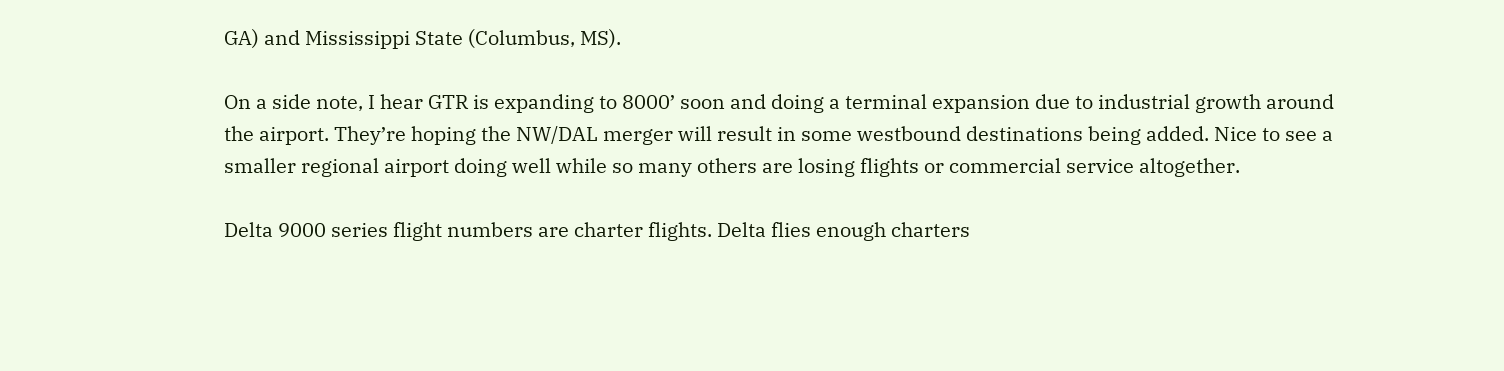GA) and Mississippi State (Columbus, MS).

On a side note, I hear GTR is expanding to 8000’ soon and doing a terminal expansion due to industrial growth around the airport. They’re hoping the NW/DAL merger will result in some westbound destinations being added. Nice to see a smaller regional airport doing well while so many others are losing flights or commercial service altogether.

Delta 9000 series flight numbers are charter flights. Delta flies enough charters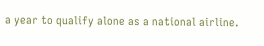a year to qualify alone as a national airline.